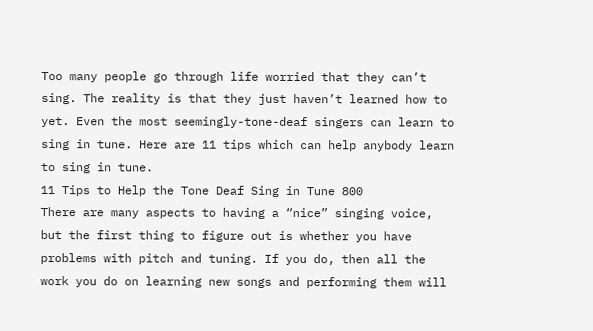Too many people go through life worried that they can’t sing. The reality is that they just haven’t learned how to yet. Even the most seemingly-tone-deaf singers can learn to sing in tune. Here are 11 tips which can help anybody learn to sing in tune.
11 Tips to Help the Tone Deaf Sing in Tune 800
There are many aspects to having a “nice” singing voice, but the first thing to figure out is whether you have problems with pitch and tuning. If you do, then all the work you do on learning new songs and performing them will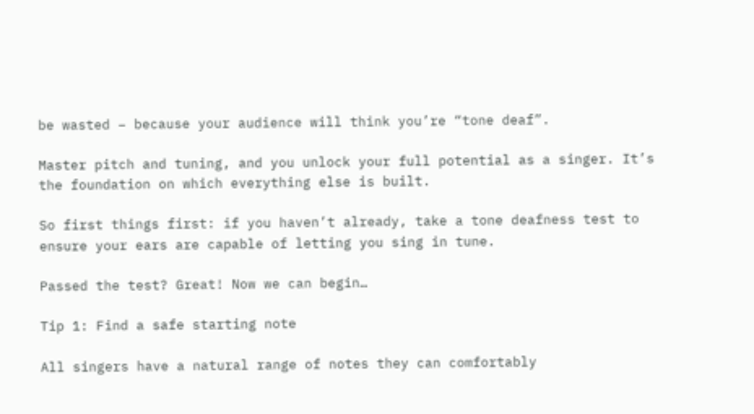be wasted – because your audience will think you’re “tone deaf”.

Master pitch and tuning, and you unlock your full potential as a singer. It’s the foundation on which everything else is built.

So first things first: if you haven’t already, take a tone deafness test to ensure your ears are capable of letting you sing in tune.

Passed the test? Great! Now we can begin…

Tip 1: Find a safe starting note

All singers have a natural range of notes they can comfortably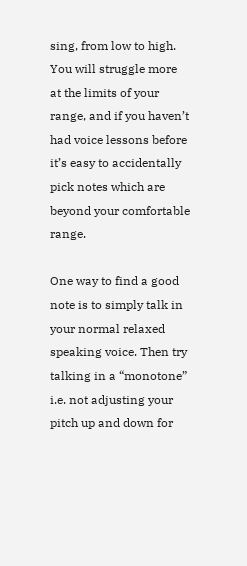sing, from low to high. You will struggle more at the limits of your range, and if you haven’t had voice lessons before it’s easy to accidentally pick notes which are beyond your comfortable range.

One way to find a good note is to simply talk in your normal relaxed speaking voice. Then try talking in a “monotone” i.e. not adjusting your pitch up and down for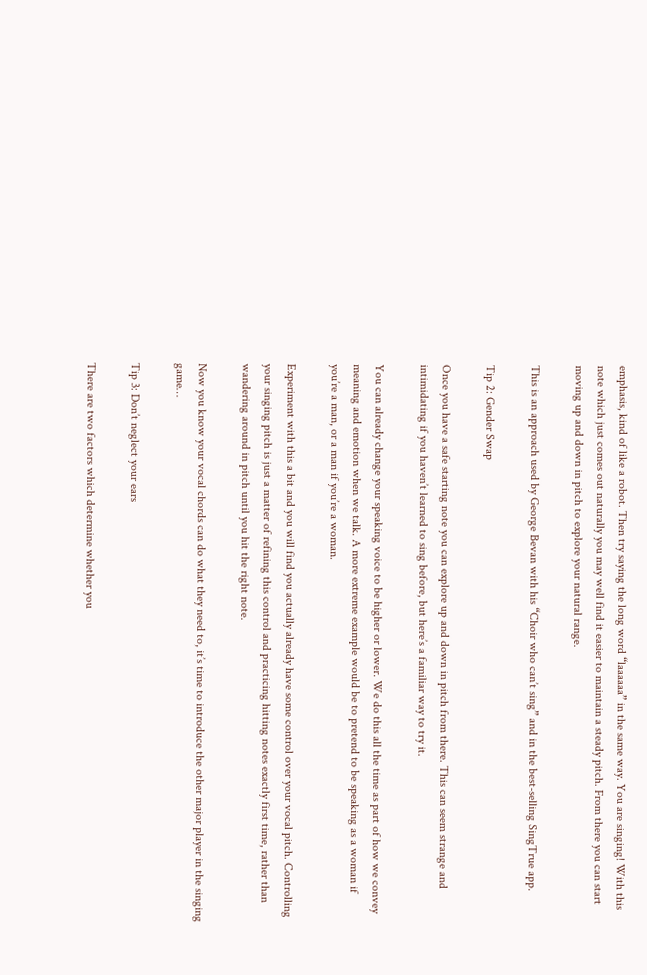emphasis, kind of like a robot. Then try saying the long word “laaaaaa” in the same way. You are singing! With this note which just comes out naturally you may well find it easier to maintain a steady pitch. From there you can start moving up and down in pitch to explore your natural range.

This is an approach used by George Bevan with his “Choir who can’t sing” and in the best-selling SingTrue app.

Tip 2: Gender Swap

Once you have a safe starting note you can explore up and down in pitch from there. This can seem strange and intimidating if you haven’t learned to sing before, but here’s a familiar way to try it.

You can already change your speaking voice to be higher or lower. We do this all the time as part of how we convey meaning and emotion when we talk. A more extreme example would be to pretend to be speaking as a woman if you’re a man, or a man if you’re a woman.

Experiment with this a bit and you will find you actually already have some control over your vocal pitch. Controlling your singing pitch is just a matter of refining this control and practicing hitting notes exactly first time, rather than wandering around in pitch until you hit the right note.

Now you know your vocal chords can do what they need to, it’s time to introduce the other major player in the singing game…

Tip 3: Don’t neglect your ears

There are two factors which determine whether you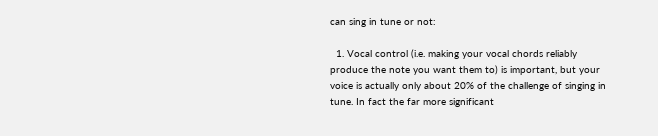can sing in tune or not:

  1. Vocal control (i.e. making your vocal chords reliably produce the note you want them to) is important, but your voice is actually only about 20% of the challenge of singing in tune. In fact the far more significant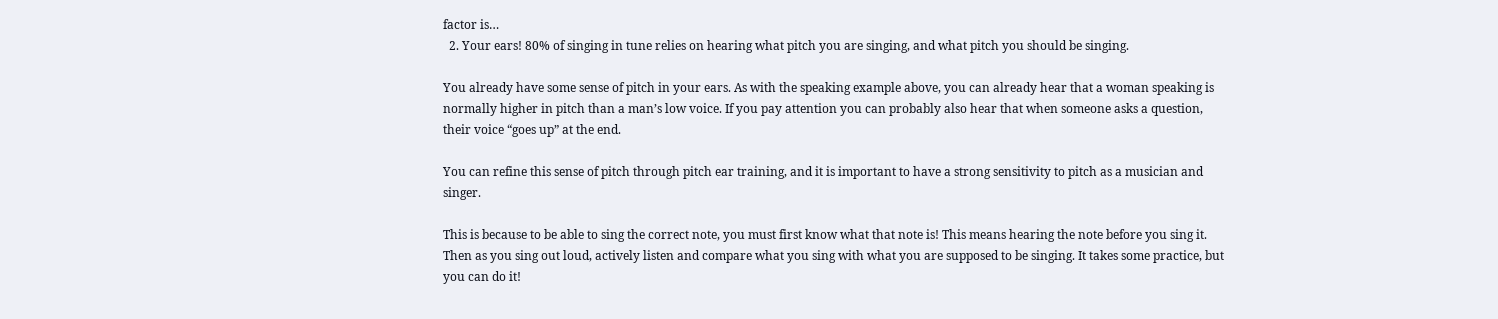factor is…
  2. Your ears! 80% of singing in tune relies on hearing what pitch you are singing, and what pitch you should be singing.

You already have some sense of pitch in your ears. As with the speaking example above, you can already hear that a woman speaking is normally higher in pitch than a man’s low voice. If you pay attention you can probably also hear that when someone asks a question, their voice “goes up” at the end.

You can refine this sense of pitch through pitch ear training, and it is important to have a strong sensitivity to pitch as a musician and singer.

This is because to be able to sing the correct note, you must first know what that note is! This means hearing the note before you sing it. Then as you sing out loud, actively listen and compare what you sing with what you are supposed to be singing. It takes some practice, but you can do it!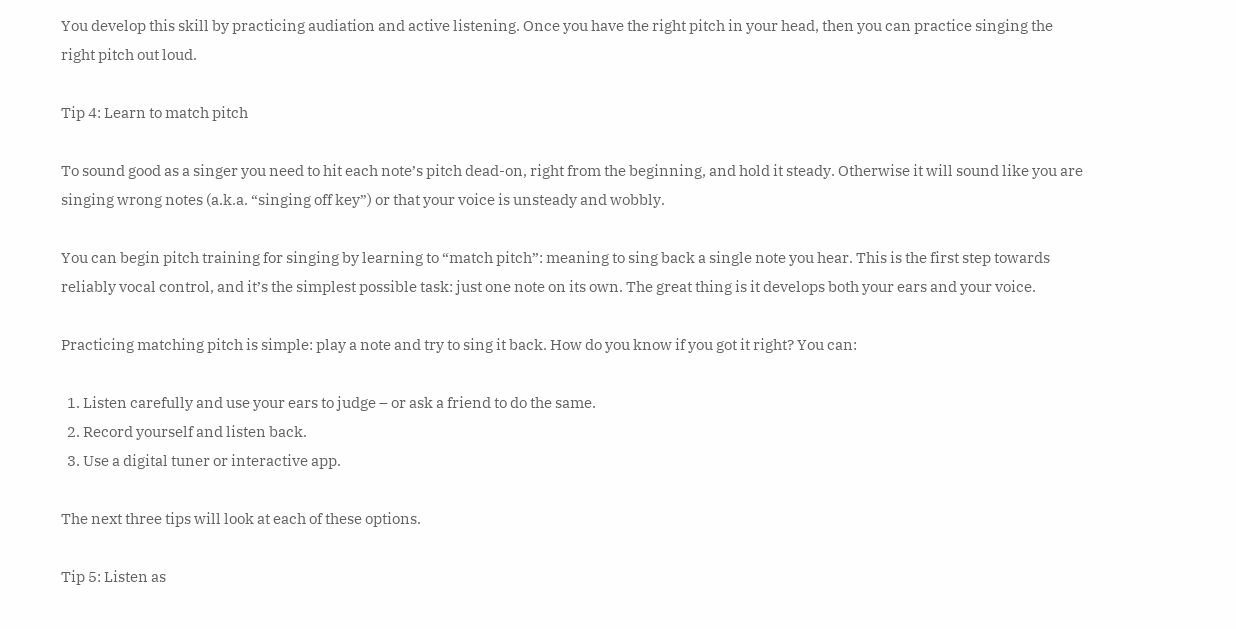You develop this skill by practicing audiation and active listening. Once you have the right pitch in your head, then you can practice singing the right pitch out loud.

Tip 4: Learn to match pitch

To sound good as a singer you need to hit each note’s pitch dead-on, right from the beginning, and hold it steady. Otherwise it will sound like you are singing wrong notes (a.k.a. “singing off key”) or that your voice is unsteady and wobbly.

You can begin pitch training for singing by learning to “match pitch”: meaning to sing back a single note you hear. This is the first step towards reliably vocal control, and it’s the simplest possible task: just one note on its own. The great thing is it develops both your ears and your voice.

Practicing matching pitch is simple: play a note and try to sing it back. How do you know if you got it right? You can:

  1. Listen carefully and use your ears to judge – or ask a friend to do the same.
  2. Record yourself and listen back.
  3. Use a digital tuner or interactive app.

The next three tips will look at each of these options.

Tip 5: Listen as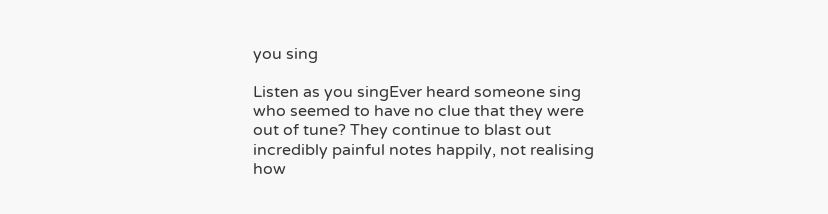you sing

Listen as you singEver heard someone sing who seemed to have no clue that they were out of tune? They continue to blast out incredibly painful notes happily, not realising how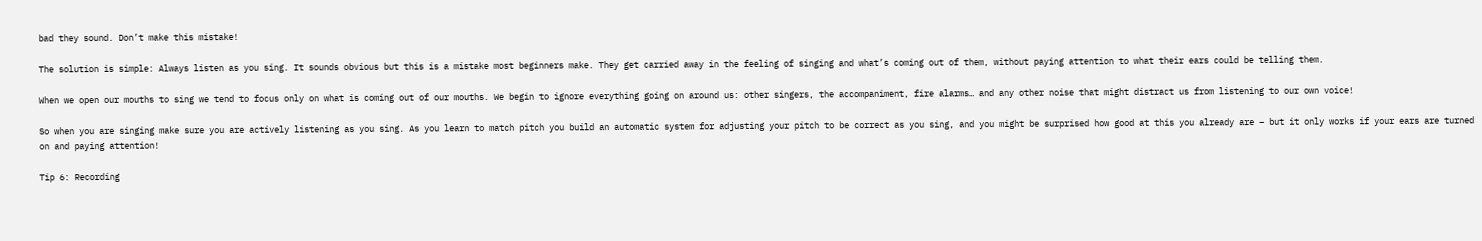bad they sound. Don’t make this mistake!

The solution is simple: Always listen as you sing. It sounds obvious but this is a mistake most beginners make. They get carried away in the feeling of singing and what’s coming out of them, without paying attention to what their ears could be telling them.

When we open our mouths to sing we tend to focus only on what is coming out of our mouths. We begin to ignore everything going on around us: other singers, the accompaniment, fire alarms… and any other noise that might distract us from listening to our own voice!

So when you are singing make sure you are actively listening as you sing. As you learn to match pitch you build an automatic system for adjusting your pitch to be correct as you sing, and you might be surprised how good at this you already are – but it only works if your ears are turned on and paying attention!

Tip 6: Recording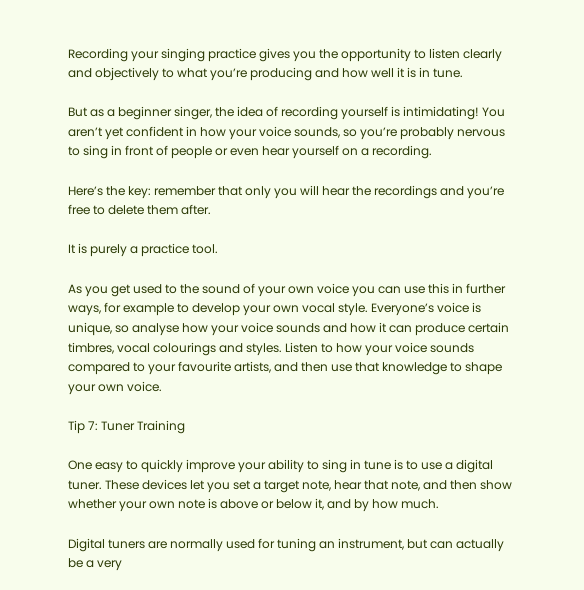Recording your singing practice gives you the opportunity to listen clearly and objectively to what you’re producing and how well it is in tune.

But as a beginner singer, the idea of recording yourself is intimidating! You aren’t yet confident in how your voice sounds, so you’re probably nervous to sing in front of people or even hear yourself on a recording.

Here’s the key: remember that only you will hear the recordings and you’re free to delete them after.

It is purely a practice tool.

As you get used to the sound of your own voice you can use this in further ways, for example to develop your own vocal style. Everyone’s voice is unique, so analyse how your voice sounds and how it can produce certain timbres, vocal colourings and styles. Listen to how your voice sounds compared to your favourite artists, and then use that knowledge to shape your own voice.

Tip 7: Tuner Training

One easy to quickly improve your ability to sing in tune is to use a digital tuner. These devices let you set a target note, hear that note, and then show whether your own note is above or below it, and by how much.

Digital tuners are normally used for tuning an instrument, but can actually be a very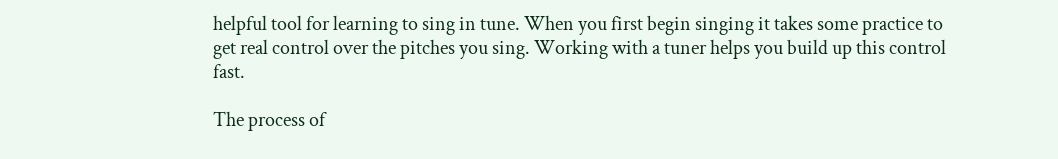helpful tool for learning to sing in tune. When you first begin singing it takes some practice to get real control over the pitches you sing. Working with a tuner helps you build up this control fast.

The process of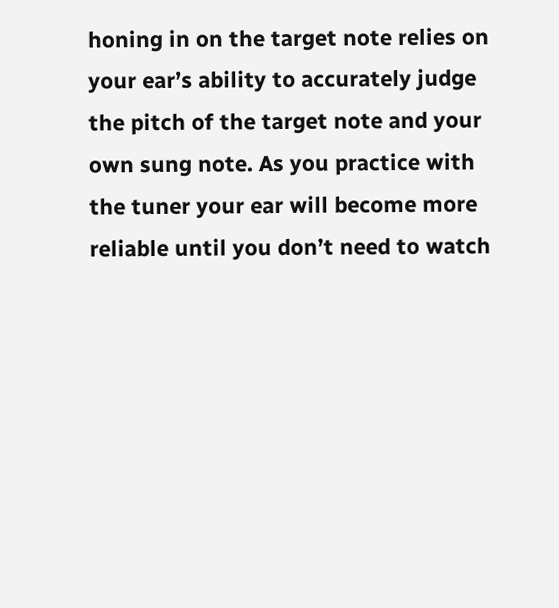honing in on the target note relies on your ear’s ability to accurately judge the pitch of the target note and your own sung note. As you practice with the tuner your ear will become more reliable until you don’t need to watch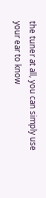the tuner at all, you can simply use your ear to know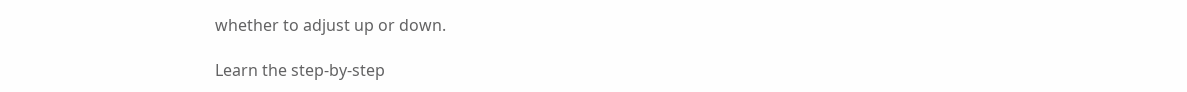whether to adjust up or down.

Learn the step-by-step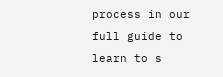process in our full guide to learn to s